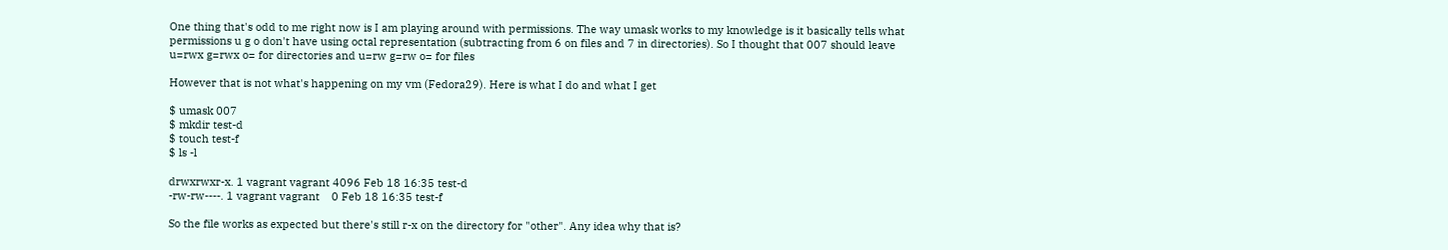One thing that's odd to me right now is I am playing around with permissions. The way umask works to my knowledge is it basically tells what permissions u g o don't have using octal representation (subtracting from 6 on files and 7 in directories). So I thought that 007 should leave u=rwx g=rwx o= for directories and u=rw g=rw o= for files

However that is not what's happening on my vm (Fedora29). Here is what I do and what I get

$ umask 007
$ mkdir test-d
$ touch test-f
$ ls -l

drwxrwxr-x. 1 vagrant vagrant 4096 Feb 18 16:35 test-d
-rw-rw----. 1 vagrant vagrant    0 Feb 18 16:35 test-f

So the file works as expected but there's still r-x on the directory for "other". Any idea why that is?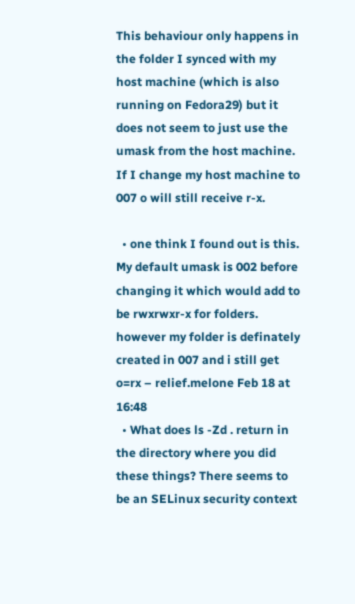This behaviour only happens in the folder I synced with my host machine (which is also running on Fedora29) but it does not seem to just use the umask from the host machine. If I change my host machine to 007 o will still receive r-x.

  • one think I found out is this. My default umask is 002 before changing it which would add to be rwxrwxr-x for folders. however my folder is definately created in 007 and i still get o=rx – relief.melone Feb 18 at 16:48
  • What does ls -Zd . return in the directory where you did these things? There seems to be an SELinux security context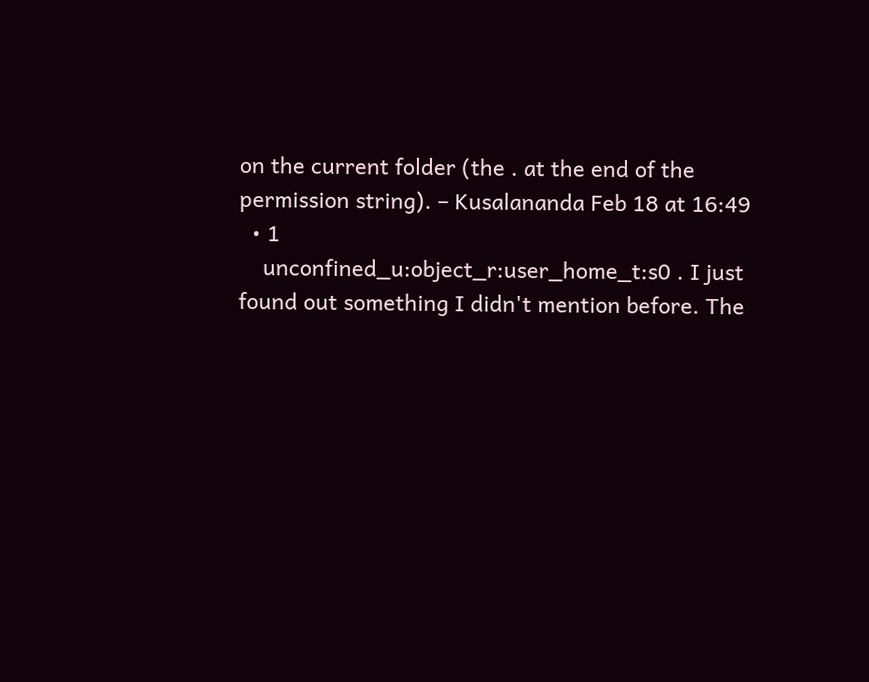on the current folder (the . at the end of the permission string). – Kusalananda Feb 18 at 16:49
  • 1
    unconfined_u:object_r:user_home_t:s0 . I just found out something I didn't mention before. The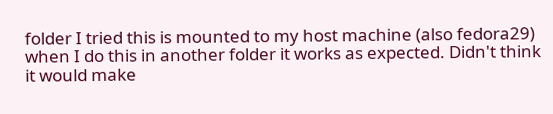folder I tried this is mounted to my host machine (also fedora29) when I do this in another folder it works as expected. Didn't think it would make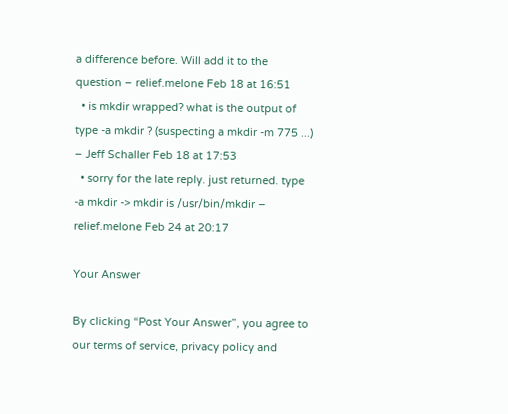a difference before. Will add it to the question – relief.melone Feb 18 at 16:51
  • is mkdir wrapped? what is the output of type -a mkdir ? (suspecting a mkdir -m 775 ...) – Jeff Schaller Feb 18 at 17:53
  • sorry for the late reply. just returned. type -a mkdir -> mkdir is /usr/bin/mkdir – relief.melone Feb 24 at 20:17

Your Answer

By clicking “Post Your Answer”, you agree to our terms of service, privacy policy and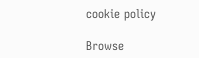cookie policy

Browse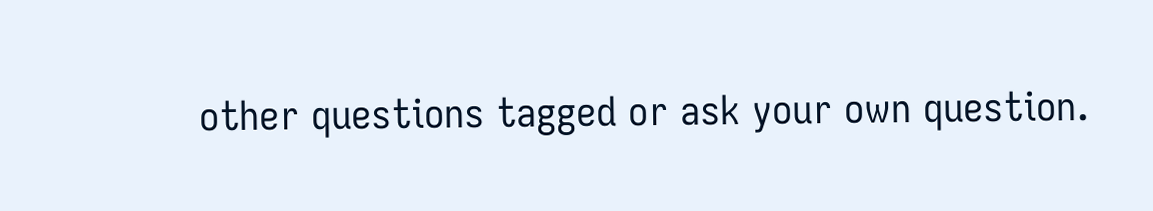other questions tagged or ask your own question.